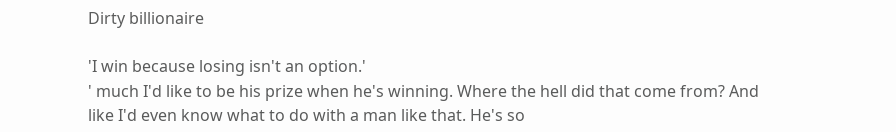Dirty billionaire

'I win because losing isn't an option.'
' much I'd like to be his prize when he's winning. Where the hell did that come from? And like I'd even know what to do with a man like that. He's so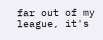far out of my league, it's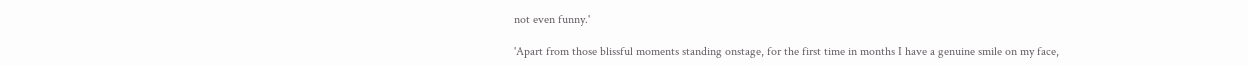not even funny.'

'Apart from those blissful moments standing onstage, for the first time in months I have a genuine smile on my face,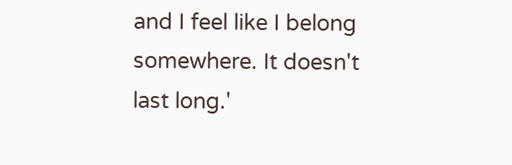and I feel like I belong somewhere. It doesn't last long.'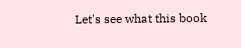Let's see what this book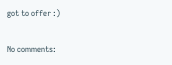got to offer :)

No comments: